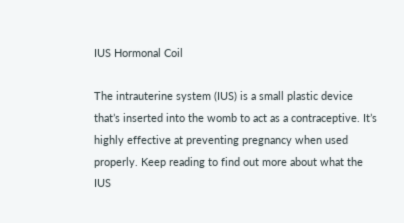IUS Hormonal Coil

The intrauterine system (IUS) is a small plastic device that’s inserted into the womb to act as a contraceptive. It’s highly effective at preventing pregnancy when used properly. Keep reading to find out more about what the IUS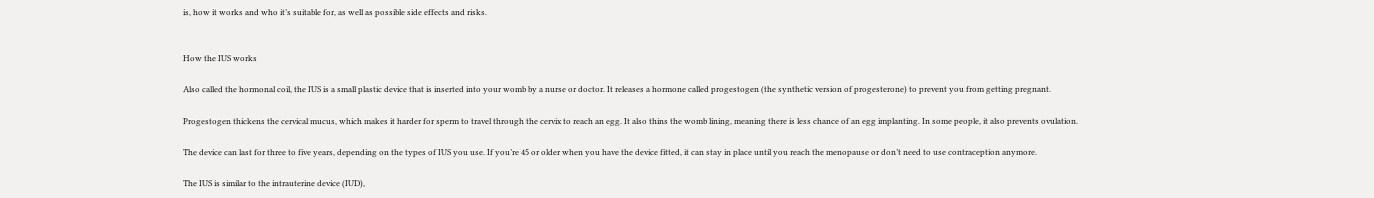is, how it works and who it’s suitable for, as well as possible side effects and risks.


How the IUS works

Also called the hormonal coil, the IUS is a small plastic device that is inserted into your womb by a nurse or doctor. It releases a hormone called progestogen (the synthetic version of progesterone) to prevent you from getting pregnant.

Progestogen thickens the cervical mucus, which makes it harder for sperm to travel through the cervix to reach an egg. It also thins the womb lining, meaning there is less chance of an egg implanting. In some people, it also prevents ovulation.

The device can last for three to five years, depending on the types of IUS you use. If you’re 45 or older when you have the device fitted, it can stay in place until you reach the menopause or don’t need to use contraception anymore.

The IUS is similar to the intrauterine device (IUD),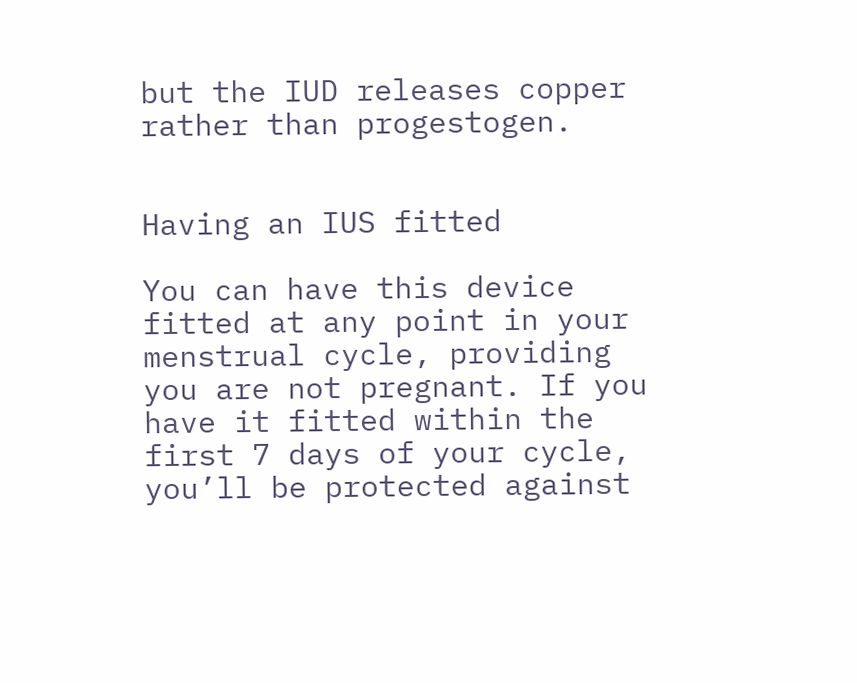but the IUD releases copper rather than progestogen.


Having an IUS fitted

You can have this device fitted at any point in your menstrual cycle, providing you are not pregnant. If you have it fitted within the first 7 days of your cycle, you’ll be protected against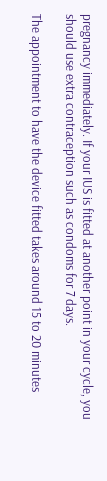pregnancy immediately. If your IUS is fitted at another point in your cycle, you should use extra contraception such as condoms for 7 days.

The appointment to have the device fitted takes around 15 to 20 minutes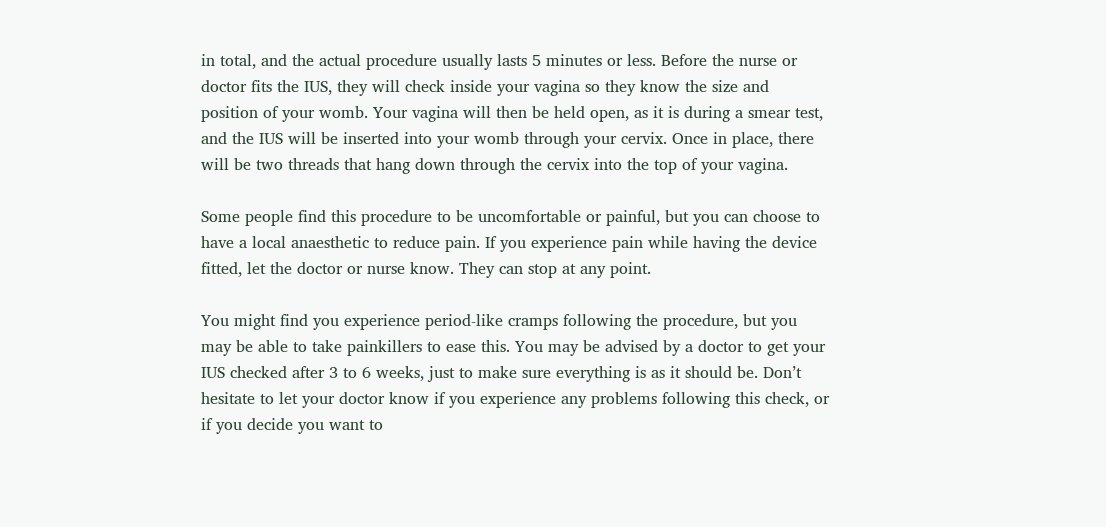in total, and the actual procedure usually lasts 5 minutes or less. Before the nurse or doctor fits the IUS, they will check inside your vagina so they know the size and position of your womb. Your vagina will then be held open, as it is during a smear test, and the IUS will be inserted into your womb through your cervix. Once in place, there will be two threads that hang down through the cervix into the top of your vagina.

Some people find this procedure to be uncomfortable or painful, but you can choose to have a local anaesthetic to reduce pain. If you experience pain while having the device fitted, let the doctor or nurse know. They can stop at any point.

You might find you experience period-like cramps following the procedure, but you may be able to take painkillers to ease this. You may be advised by a doctor to get your IUS checked after 3 to 6 weeks, just to make sure everything is as it should be. Don’t hesitate to let your doctor know if you experience any problems following this check, or if you decide you want to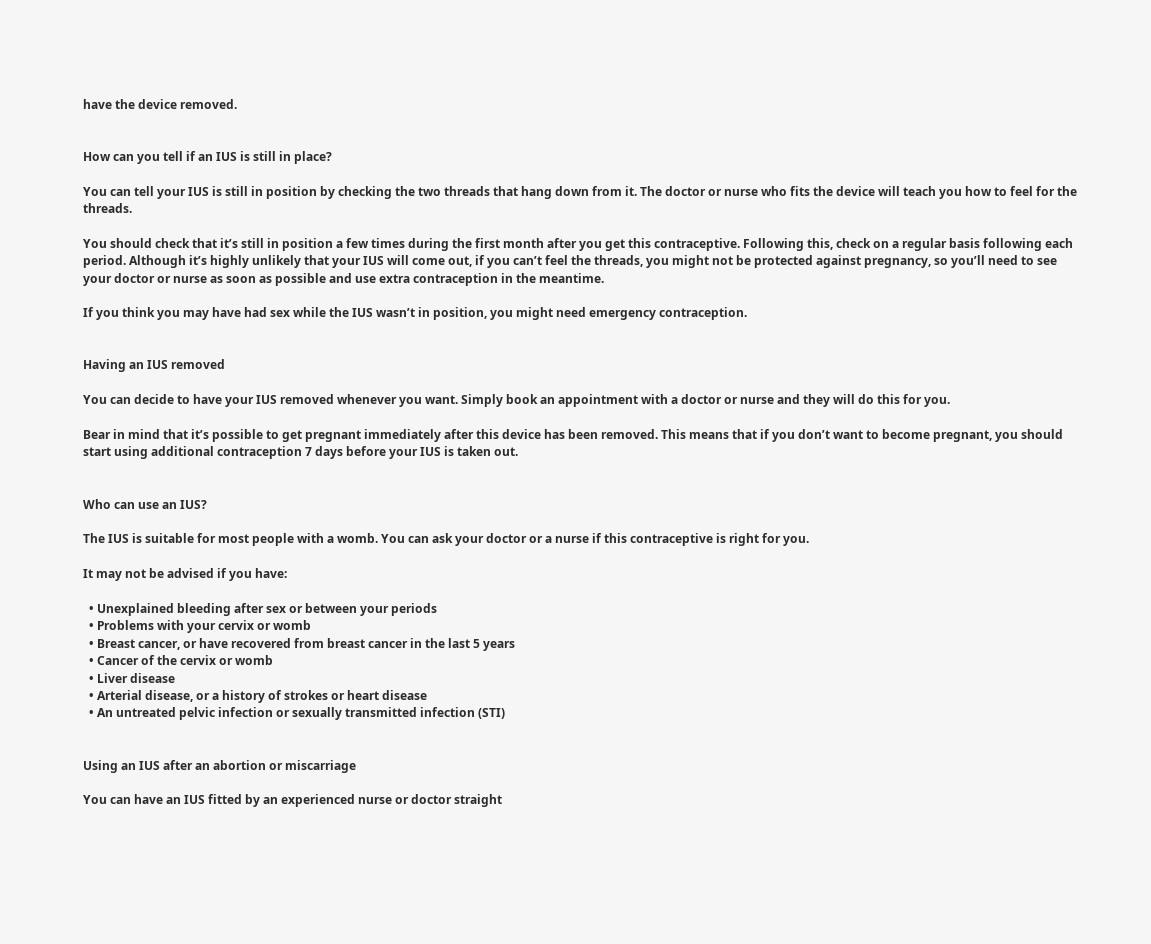have the device removed.


How can you tell if an IUS is still in place?

You can tell your IUS is still in position by checking the two threads that hang down from it. The doctor or nurse who fits the device will teach you how to feel for the threads.

You should check that it’s still in position a few times during the first month after you get this contraceptive. Following this, check on a regular basis following each period. Although it’s highly unlikely that your IUS will come out, if you can’t feel the threads, you might not be protected against pregnancy, so you’ll need to see your doctor or nurse as soon as possible and use extra contraception in the meantime.

If you think you may have had sex while the IUS wasn’t in position, you might need emergency contraception.


Having an IUS removed

You can decide to have your IUS removed whenever you want. Simply book an appointment with a doctor or nurse and they will do this for you.

Bear in mind that it’s possible to get pregnant immediately after this device has been removed. This means that if you don’t want to become pregnant, you should start using additional contraception 7 days before your IUS is taken out.


Who can use an IUS?

The IUS is suitable for most people with a womb. You can ask your doctor or a nurse if this contraceptive is right for you.

It may not be advised if you have:

  • Unexplained bleeding after sex or between your periods
  • Problems with your cervix or womb
  • Breast cancer, or have recovered from breast cancer in the last 5 years
  • Cancer of the cervix or womb
  • Liver disease
  • Arterial disease, or a history of strokes or heart disease
  • An untreated pelvic infection or sexually transmitted infection (STI)


Using an IUS after an abortion or miscarriage

You can have an IUS fitted by an experienced nurse or doctor straight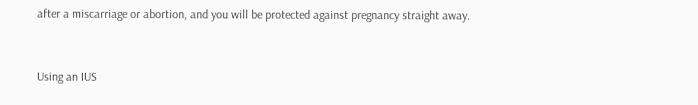after a miscarriage or abortion, and you will be protected against pregnancy straight away.


Using an IUS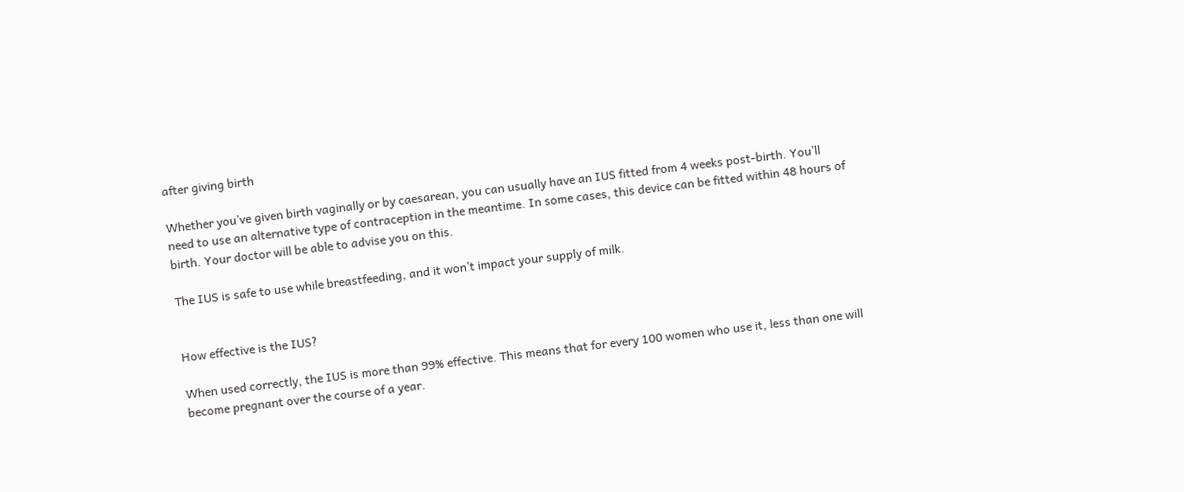after giving birth

Whether you’ve given birth vaginally or by caesarean, you can usually have an IUS fitted from 4 weeks post-birth. You’ll need to use an alternative type of contraception in the meantime. In some cases, this device can be fitted within 48 hours of birth. Your doctor will be able to advise you on this.

The IUS is safe to use while breastfeeding, and it won’t impact your supply of milk.


How effective is the IUS?

When used correctly, the IUS is more than 99% effective. This means that for every 100 women who use it, less than one will become pregnant over the course of a year.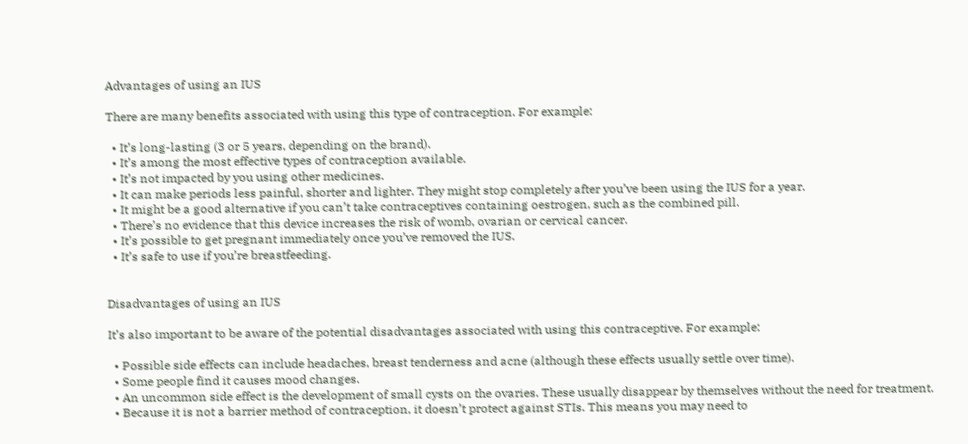Advantages of using an IUS

There are many benefits associated with using this type of contraception. For example:

  • It’s long-lasting (3 or 5 years, depending on the brand).
  • It’s among the most effective types of contraception available.
  • It’s not impacted by you using other medicines.
  • It can make periods less painful, shorter and lighter. They might stop completely after you’ve been using the IUS for a year.
  • It might be a good alternative if you can’t take contraceptives containing oestrogen, such as the combined pill.
  • There’s no evidence that this device increases the risk of womb, ovarian or cervical cancer.
  • It’s possible to get pregnant immediately once you’ve removed the IUS.
  • It’s safe to use if you’re breastfeeding.


Disadvantages of using an IUS

It’s also important to be aware of the potential disadvantages associated with using this contraceptive. For example:

  • Possible side effects can include headaches, breast tenderness and acne (although these effects usually settle over time).
  • Some people find it causes mood changes.
  • An uncommon side effect is the development of small cysts on the ovaries. These usually disappear by themselves without the need for treatment.
  • Because it is not a barrier method of contraception, it doesn’t protect against STIs. This means you may need to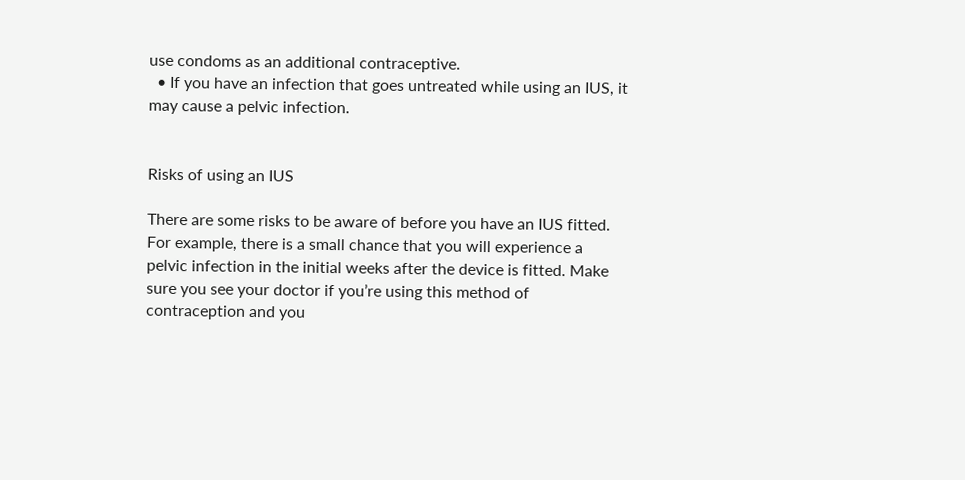use condoms as an additional contraceptive.
  • If you have an infection that goes untreated while using an IUS, it may cause a pelvic infection.


Risks of using an IUS

There are some risks to be aware of before you have an IUS fitted. For example, there is a small chance that you will experience a pelvic infection in the initial weeks after the device is fitted. Make sure you see your doctor if you’re using this method of contraception and you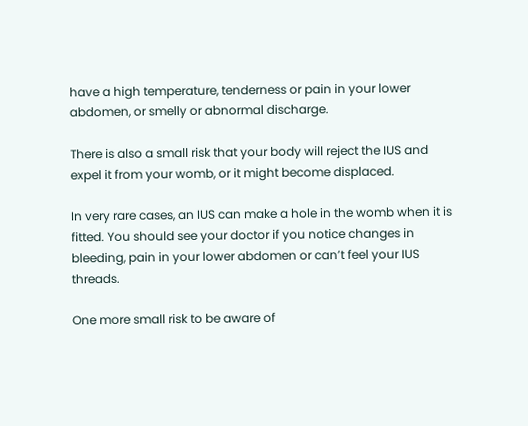have a high temperature, tenderness or pain in your lower abdomen, or smelly or abnormal discharge.

There is also a small risk that your body will reject the IUS and expel it from your womb, or it might become displaced.

In very rare cases, an IUS can make a hole in the womb when it is fitted. You should see your doctor if you notice changes in bleeding, pain in your lower abdomen or can’t feel your IUS threads.

One more small risk to be aware of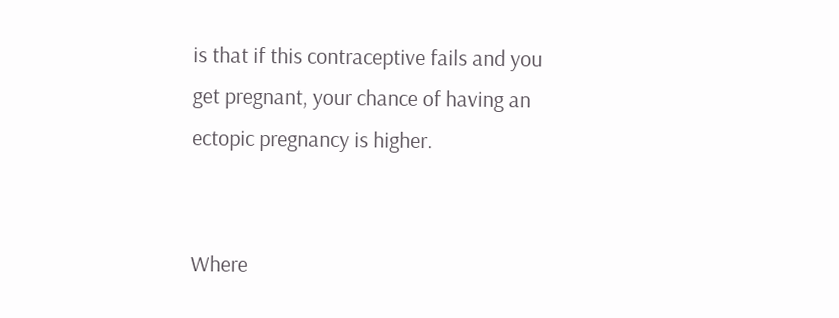is that if this contraceptive fails and you get pregnant, your chance of having an ectopic pregnancy is higher.


Where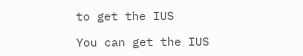to get the IUS

You can get the IUS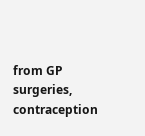from GP surgeries, contraception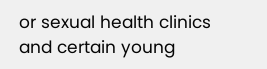or sexual health clinics and certain young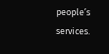people’s services.